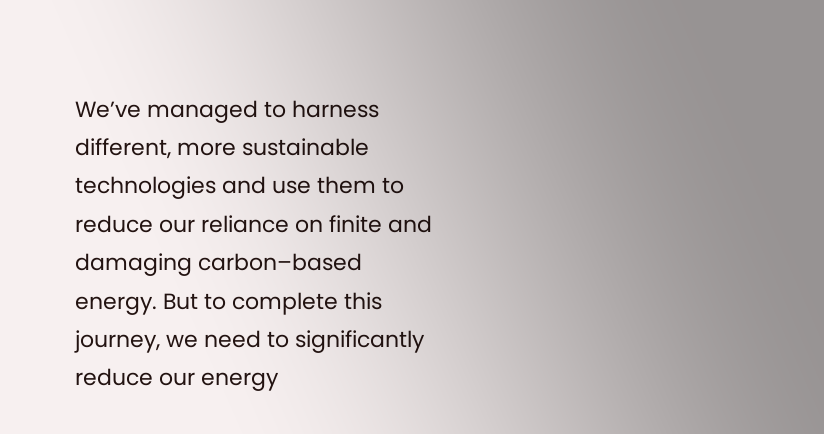We’ve managed to harness different, more sustainable technologies and use them to reduce our reliance on finite and damaging carbon–based energy. But to complete this journey, we need to significantly reduce our energy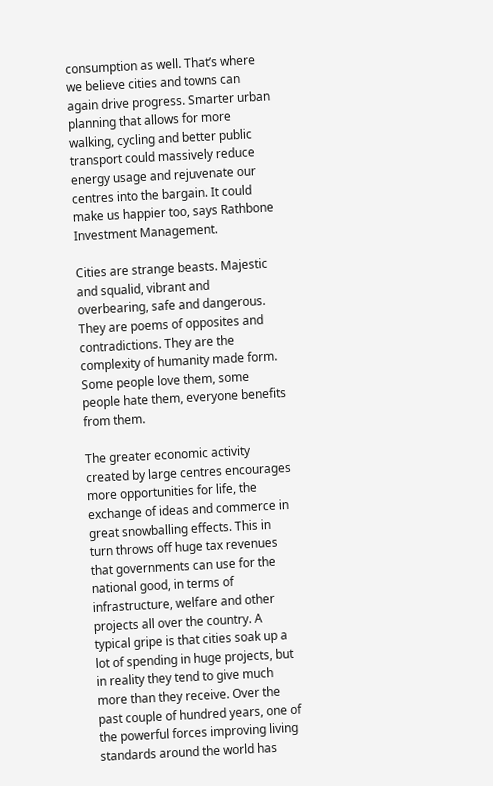consumption as well. That’s where we believe cities and towns can again drive progress. Smarter urban planning that allows for more walking, cycling and better public transport could massively reduce energy usage and rejuvenate our centres into the bargain. It could make us happier too, says Rathbone Investment Management.

Cities are strange beasts. Majestic and squalid, vibrant and overbearing, safe and dangerous. They are poems of opposites and contradictions. They are the complexity of humanity made form. Some people love them, some people hate them, everyone benefits from them.

The greater economic activity created by large centres encourages more opportunities for life, the exchange of ideas and commerce in great snowballing effects. This in turn throws off huge tax revenues that governments can use for the national good, in terms of infrastructure, welfare and other projects all over the country. A typical gripe is that cities soak up a lot of spending in huge projects, but in reality they tend to give much more than they receive. Over the past couple of hundred years, one of the powerful forces improving living standards around the world has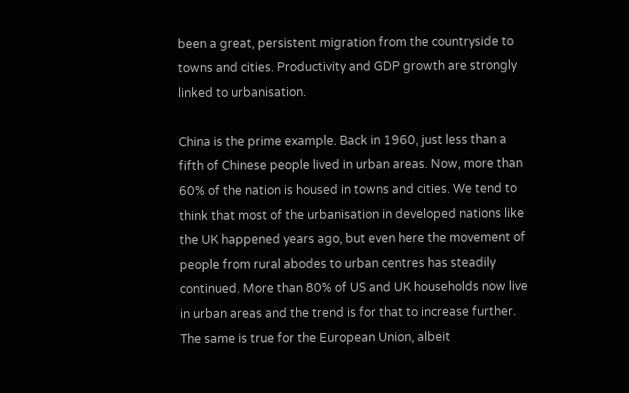been a great, persistent migration from the countryside to towns and cities. Productivity and GDP growth are strongly linked to urbanisation.

China is the prime example. Back in 1960, just less than a fifth of Chinese people lived in urban areas. Now, more than 60% of the nation is housed in towns and cities. We tend to think that most of the urbanisation in developed nations like the UK happened years ago, but even here the movement of people from rural abodes to urban centres has steadily continued. More than 80% of US and UK households now live in urban areas and the trend is for that to increase further. The same is true for the European Union, albeit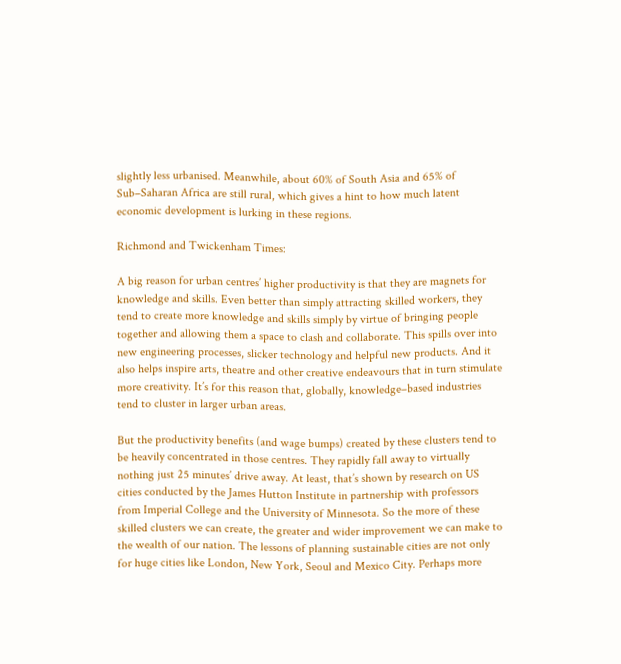slightly less urbanised. Meanwhile, about 60% of South Asia and 65% of Sub–Saharan Africa are still rural, which gives a hint to how much latent economic development is lurking in these regions.

Richmond and Twickenham Times:

A big reason for urban centres’ higher productivity is that they are magnets for knowledge and skills. Even better than simply attracting skilled workers, they tend to create more knowledge and skills simply by virtue of bringing people together and allowing them a space to clash and collaborate. This spills over into new engineering processes, slicker technology and helpful new products. And it also helps inspire arts, theatre and other creative endeavours that in turn stimulate more creativity. It’s for this reason that, globally, knowledge–based industries tend to cluster in larger urban areas.

But the productivity benefits (and wage bumps) created by these clusters tend to be heavily concentrated in those centres. They rapidly fall away to virtually nothing just 25 minutes’ drive away. At least, that’s shown by research on US cities conducted by the James Hutton Institute in partnership with professors from Imperial College and the University of Minnesota. So the more of these skilled clusters we can create, the greater and wider improvement we can make to the wealth of our nation. The lessons of planning sustainable cities are not only for huge cities like London, New York, Seoul and Mexico City. Perhaps more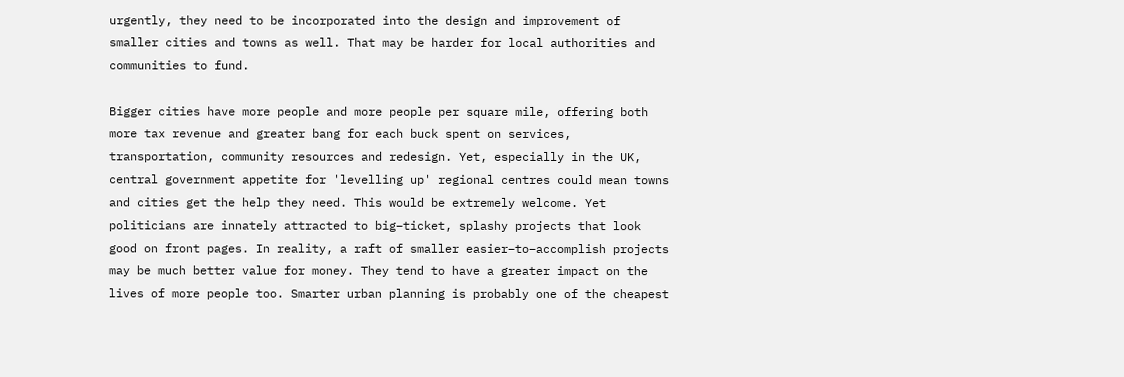urgently, they need to be incorporated into the design and improvement of smaller cities and towns as well. That may be harder for local authorities and communities to fund.

Bigger cities have more people and more people per square mile, offering both more tax revenue and greater bang for each buck spent on services, transportation, community resources and redesign. Yet, especially in the UK, central government appetite for 'levelling up' regional centres could mean towns and cities get the help they need. This would be extremely welcome. Yet politicians are innately attracted to big–ticket, splashy projects that look good on front pages. In reality, a raft of smaller easier–to–accomplish projects may be much better value for money. They tend to have a greater impact on the lives of more people too. Smarter urban planning is probably one of the cheapest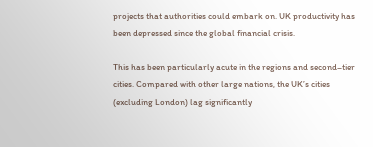projects that authorities could embark on. UK productivity has been depressed since the global financial crisis.

This has been particularly acute in the regions and second–tier cities. Compared with other large nations, the UK’s cities (excluding London) lag significantly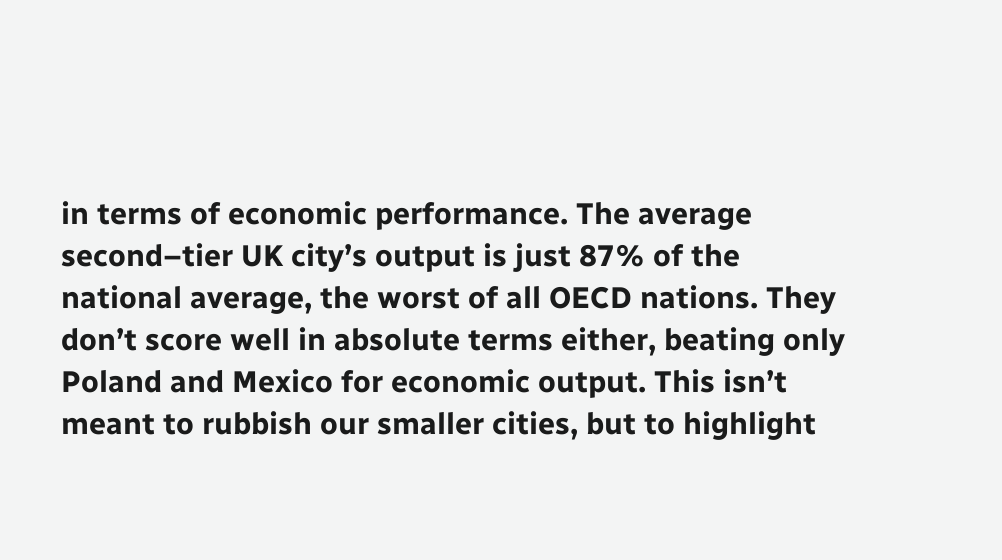in terms of economic performance. The average second–tier UK city’s output is just 87% of the national average, the worst of all OECD nations. They don’t score well in absolute terms either, beating only Poland and Mexico for economic output. This isn’t meant to rubbish our smaller cities, but to highlight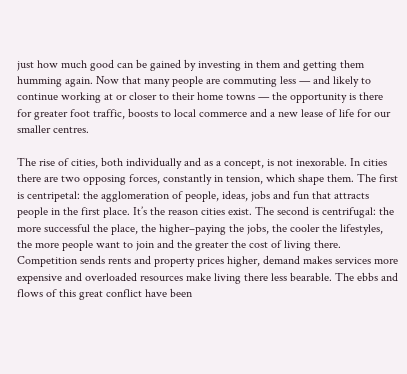just how much good can be gained by investing in them and getting them humming again. Now that many people are commuting less — and likely to continue working at or closer to their home towns — the opportunity is there for greater foot traffic, boosts to local commerce and a new lease of life for our smaller centres.

The rise of cities, both individually and as a concept, is not inexorable. In cities there are two opposing forces, constantly in tension, which shape them. The first is centripetal: the agglomeration of people, ideas, jobs and fun that attracts people in the first place. It’s the reason cities exist. The second is centrifugal: the more successful the place, the higher–paying the jobs, the cooler the lifestyles, the more people want to join and the greater the cost of living there. Competition sends rents and property prices higher, demand makes services more expensive and overloaded resources make living there less bearable. The ebbs and flows of this great conflict have been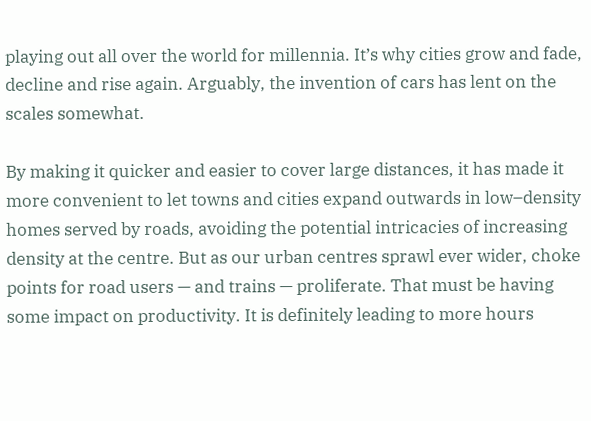playing out all over the world for millennia. It’s why cities grow and fade, decline and rise again. Arguably, the invention of cars has lent on the scales somewhat.

By making it quicker and easier to cover large distances, it has made it more convenient to let towns and cities expand outwards in low–density homes served by roads, avoiding the potential intricacies of increasing density at the centre. But as our urban centres sprawl ever wider, choke points for road users — and trains — proliferate. That must be having some impact on productivity. It is definitely leading to more hours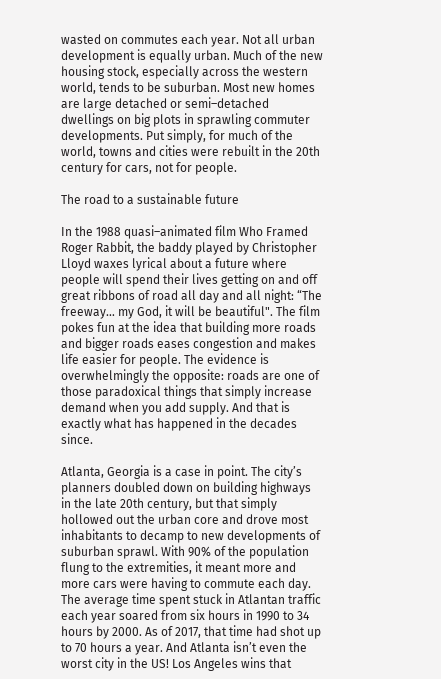wasted on commutes each year. Not all urban development is equally urban. Much of the new housing stock, especially across the western world, tends to be suburban. Most new homes are large detached or semi–detached dwellings on big plots in sprawling commuter developments. Put simply, for much of the world, towns and cities were rebuilt in the 20th century for cars, not for people.

The road to a sustainable future

In the 1988 quasi–animated film Who Framed Roger Rabbit, the baddy played by Christopher Lloyd waxes lyrical about a future where people will spend their lives getting on and off great ribbons of road all day and all night: “The freeway… my God, it will be beautiful". The film pokes fun at the idea that building more roads and bigger roads eases congestion and makes life easier for people. The evidence is overwhelmingly the opposite: roads are one of those paradoxical things that simply increase demand when you add supply. And that is exactly what has happened in the decades since.

Atlanta, Georgia is a case in point. The city’s planners doubled down on building highways in the late 20th century, but that simply hollowed out the urban core and drove most inhabitants to decamp to new developments of suburban sprawl. With 90% of the population flung to the extremities, it meant more and more cars were having to commute each day. The average time spent stuck in Atlantan traffic each year soared from six hours in 1990 to 34 hours by 2000. As of 2017, that time had shot up to 70 hours a year. And Atlanta isn’t even the worst city in the US! Los Angeles wins that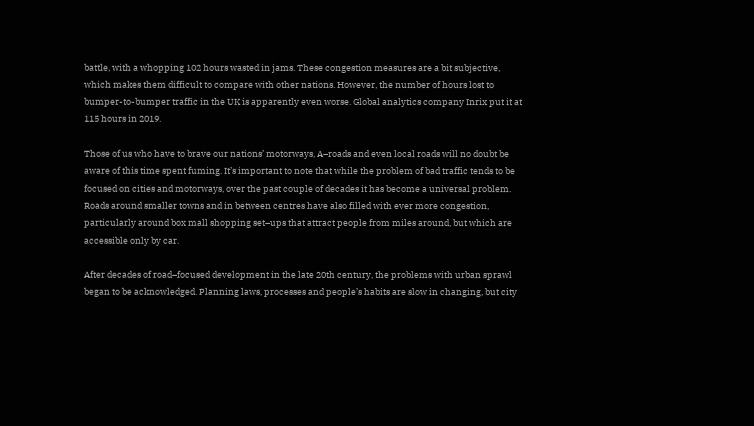battle, with a whopping 102 hours wasted in jams. These congestion measures are a bit subjective, which makes them difficult to compare with other nations. However, the number of hours lost to bumper-to-bumper traffic in the UK is apparently even worse. Global analytics company Inrix put it at 115 hours in 2019.

Those of us who have to brave our nations’ motorways, A–roads and even local roads will no doubt be aware of this time spent fuming. It’s important to note that while the problem of bad traffic tends to be focused on cities and motorways, over the past couple of decades it has become a universal problem. Roads around smaller towns and in between centres have also filled with ever more congestion, particularly around box mall shopping set–ups that attract people from miles around, but which are accessible only by car.

After decades of road–focused development in the late 20th century, the problems with urban sprawl began to be acknowledged. Planning laws, processes and people’s habits are slow in changing, but city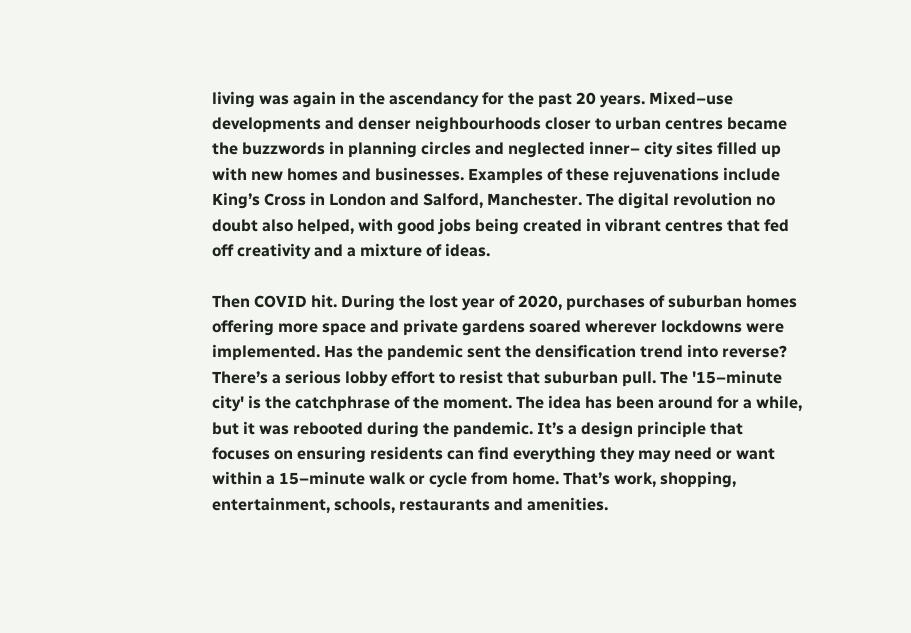living was again in the ascendancy for the past 20 years. Mixed–use developments and denser neighbourhoods closer to urban centres became the buzzwords in planning circles and neglected inner– city sites filled up with new homes and businesses. Examples of these rejuvenations include King’s Cross in London and Salford, Manchester. The digital revolution no doubt also helped, with good jobs being created in vibrant centres that fed off creativity and a mixture of ideas.

Then COVID hit. During the lost year of 2020, purchases of suburban homes offering more space and private gardens soared wherever lockdowns were implemented. Has the pandemic sent the densification trend into reverse? There’s a serious lobby effort to resist that suburban pull. The '15–minute city' is the catchphrase of the moment. The idea has been around for a while, but it was rebooted during the pandemic. It’s a design principle that focuses on ensuring residents can find everything they may need or want within a 15–minute walk or cycle from home. That’s work, shopping, entertainment, schools, restaurants and amenities.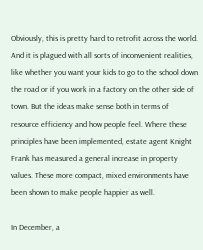Obviously, this is pretty hard to retrofit across the world. And it is plagued with all sorts of inconvenient realities, like whether you want your kids to go to the school down the road or if you work in a factory on the other side of town. But the ideas make sense both in terms of resource efficiency and how people feel. Where these principles have been implemented, estate agent Knight Frank has measured a general increase in property values. These more compact, mixed environments have been shown to make people happier as well.

In December, a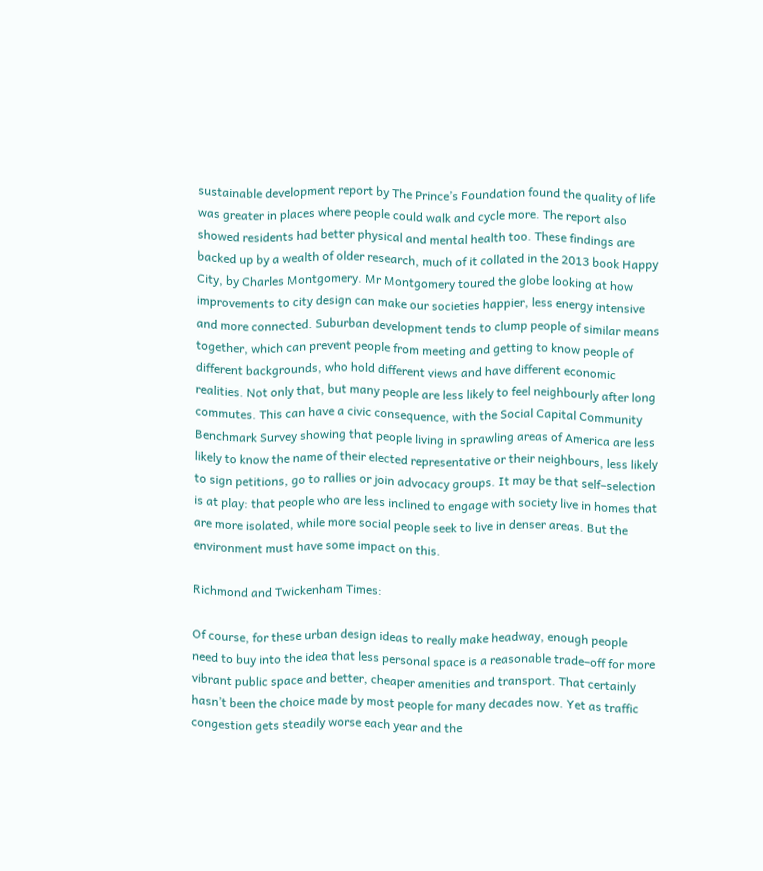sustainable development report by The Prince’s Foundation found the quality of life was greater in places where people could walk and cycle more. The report also showed residents had better physical and mental health too. These findings are backed up by a wealth of older research, much of it collated in the 2013 book Happy City, by Charles Montgomery. Mr Montgomery toured the globe looking at how improvements to city design can make our societies happier, less energy intensive and more connected. Suburban development tends to clump people of similar means together, which can prevent people from meeting and getting to know people of different backgrounds, who hold different views and have different economic realities. Not only that, but many people are less likely to feel neighbourly after long commutes. This can have a civic consequence, with the Social Capital Community Benchmark Survey showing that people living in sprawling areas of America are less likely to know the name of their elected representative or their neighbours, less likely to sign petitions, go to rallies or join advocacy groups. It may be that self–selection is at play: that people who are less inclined to engage with society live in homes that are more isolated, while more social people seek to live in denser areas. But the environment must have some impact on this.

Richmond and Twickenham Times:

Of course, for these urban design ideas to really make headway, enough people need to buy into the idea that less personal space is a reasonable trade–off for more vibrant public space and better, cheaper amenities and transport. That certainly hasn’t been the choice made by most people for many decades now. Yet as traffic congestion gets steadily worse each year and the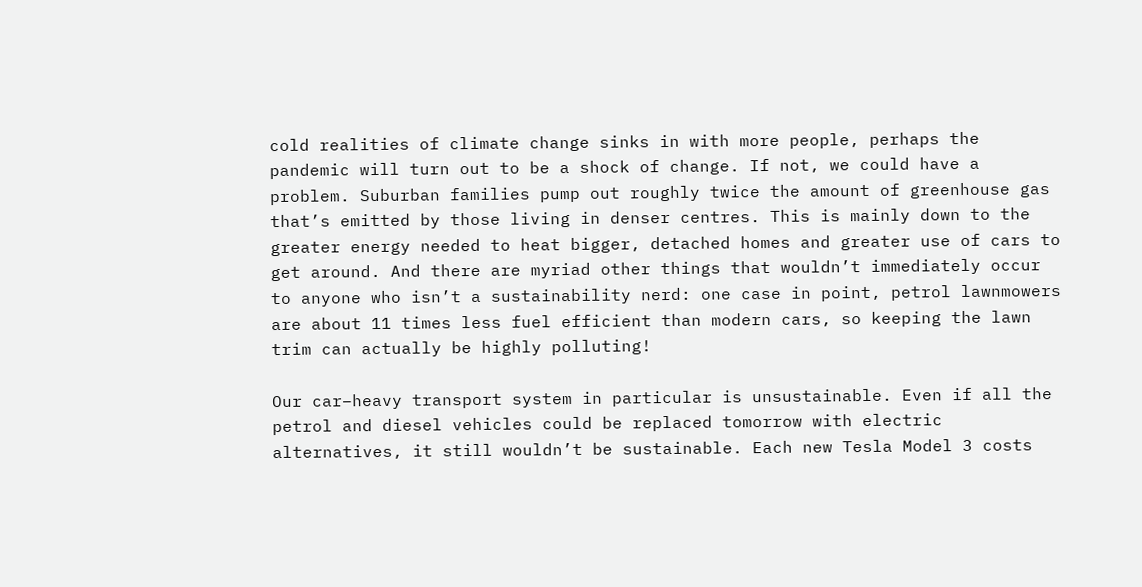cold realities of climate change sinks in with more people, perhaps the pandemic will turn out to be a shock of change. If not, we could have a problem. Suburban families pump out roughly twice the amount of greenhouse gas that’s emitted by those living in denser centres. This is mainly down to the greater energy needed to heat bigger, detached homes and greater use of cars to get around. And there are myriad other things that wouldn’t immediately occur to anyone who isn’t a sustainability nerd: one case in point, petrol lawnmowers are about 11 times less fuel efficient than modern cars, so keeping the lawn trim can actually be highly polluting!

Our car–heavy transport system in particular is unsustainable. Even if all the petrol and diesel vehicles could be replaced tomorrow with electric alternatives, it still wouldn’t be sustainable. Each new Tesla Model 3 costs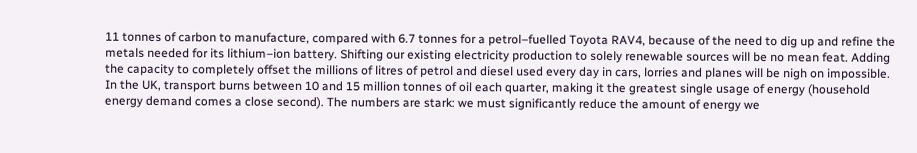11 tonnes of carbon to manufacture, compared with 6.7 tonnes for a petrol–fuelled Toyota RAV4, because of the need to dig up and refine the metals needed for its lithium–ion battery. Shifting our existing electricity production to solely renewable sources will be no mean feat. Adding the capacity to completely offset the millions of litres of petrol and diesel used every day in cars, lorries and planes will be nigh on impossible. In the UK, transport burns between 10 and 15 million tonnes of oil each quarter, making it the greatest single usage of energy (household energy demand comes a close second). The numbers are stark: we must significantly reduce the amount of energy we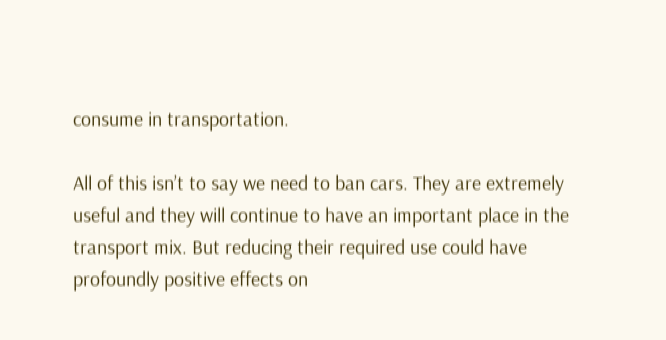consume in transportation.

All of this isn’t to say we need to ban cars. They are extremely useful and they will continue to have an important place in the transport mix. But reducing their required use could have profoundly positive effects on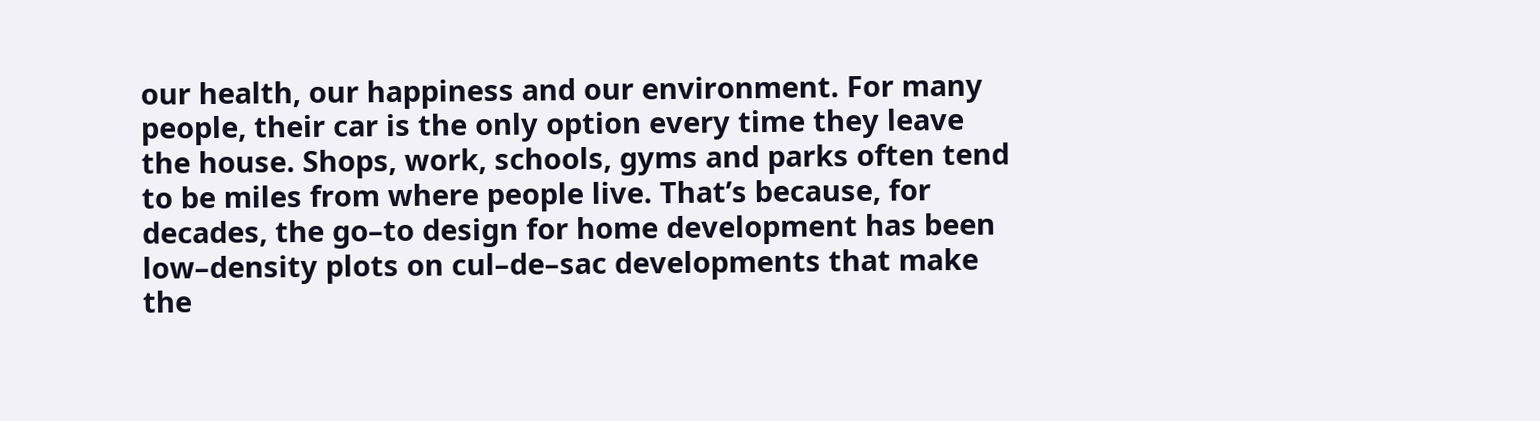our health, our happiness and our environment. For many people, their car is the only option every time they leave the house. Shops, work, schools, gyms and parks often tend to be miles from where people live. That’s because, for decades, the go–to design for home development has been low–density plots on cul–de–sac developments that make the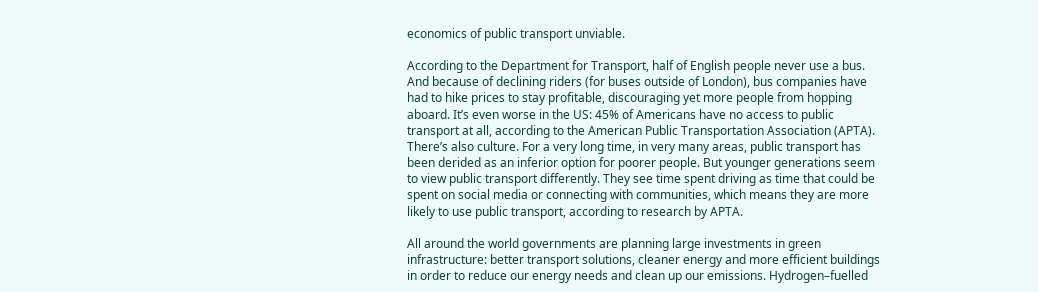economics of public transport unviable.

According to the Department for Transport, half of English people never use a bus. And because of declining riders (for buses outside of London), bus companies have had to hike prices to stay profitable, discouraging yet more people from hopping aboard. It’s even worse in the US: 45% of Americans have no access to public transport at all, according to the American Public Transportation Association (APTA). There’s also culture. For a very long time, in very many areas, public transport has been derided as an inferior option for poorer people. But younger generations seem to view public transport differently. They see time spent driving as time that could be spent on social media or connecting with communities, which means they are more likely to use public transport, according to research by APTA.

All around the world governments are planning large investments in green infrastructure: better transport solutions, cleaner energy and more efficient buildings in order to reduce our energy needs and clean up our emissions. Hydrogen–fuelled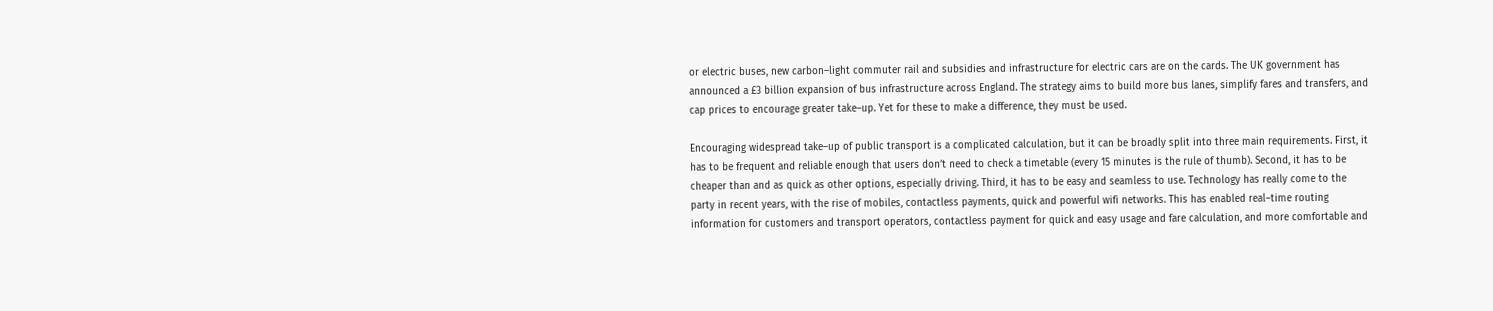or electric buses, new carbon–light commuter rail and subsidies and infrastructure for electric cars are on the cards. The UK government has announced a £3 billion expansion of bus infrastructure across England. The strategy aims to build more bus lanes, simplify fares and transfers, and cap prices to encourage greater take–up. Yet for these to make a difference, they must be used.

Encouraging widespread take–up of public transport is a complicated calculation, but it can be broadly split into three main requirements. First, it has to be frequent and reliable enough that users don’t need to check a timetable (every 15 minutes is the rule of thumb). Second, it has to be cheaper than and as quick as other options, especially driving. Third, it has to be easy and seamless to use. Technology has really come to the party in recent years, with the rise of mobiles, contactless payments, quick and powerful wifi networks. This has enabled real–time routing information for customers and transport operators, contactless payment for quick and easy usage and fare calculation, and more comfortable and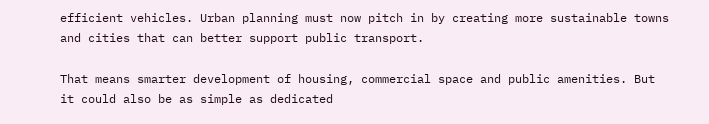efficient vehicles. Urban planning must now pitch in by creating more sustainable towns and cities that can better support public transport.

That means smarter development of housing, commercial space and public amenities. But it could also be as simple as dedicated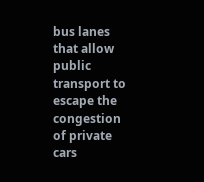bus lanes that allow public transport to escape the congestion of private cars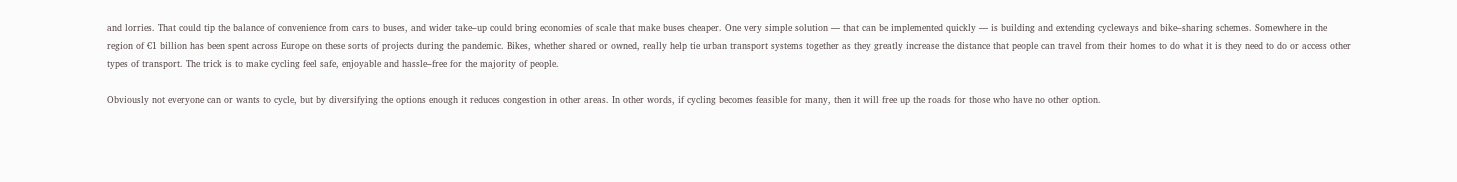and lorries. That could tip the balance of convenience from cars to buses, and wider take–up could bring economies of scale that make buses cheaper. One very simple solution — that can be implemented quickly — is building and extending cycleways and bike–sharing schemes. Somewhere in the region of €1 billion has been spent across Europe on these sorts of projects during the pandemic. Bikes, whether shared or owned, really help tie urban transport systems together as they greatly increase the distance that people can travel from their homes to do what it is they need to do or access other types of transport. The trick is to make cycling feel safe, enjoyable and hassle–free for the majority of people.

Obviously not everyone can or wants to cycle, but by diversifying the options enough it reduces congestion in other areas. In other words, if cycling becomes feasible for many, then it will free up the roads for those who have no other option.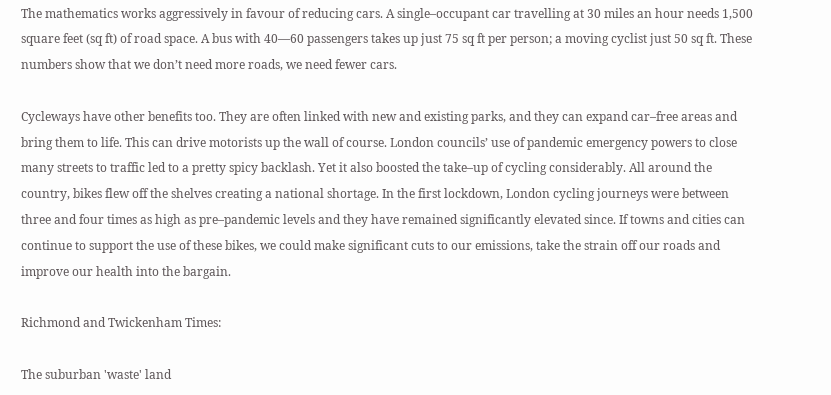The mathematics works aggressively in favour of reducing cars. A single–occupant car travelling at 30 miles an hour needs 1,500 square feet (sq ft) of road space. A bus with 40—60 passengers takes up just 75 sq ft per person; a moving cyclist just 50 sq ft. These numbers show that we don’t need more roads, we need fewer cars.

Cycleways have other benefits too. They are often linked with new and existing parks, and they can expand car–free areas and bring them to life. This can drive motorists up the wall of course. London councils’ use of pandemic emergency powers to close many streets to traffic led to a pretty spicy backlash. Yet it also boosted the take–up of cycling considerably. All around the country, bikes flew off the shelves creating a national shortage. In the first lockdown, London cycling journeys were between three and four times as high as pre–pandemic levels and they have remained significantly elevated since. If towns and cities can continue to support the use of these bikes, we could make significant cuts to our emissions, take the strain off our roads and improve our health into the bargain.

Richmond and Twickenham Times:

The suburban 'waste' land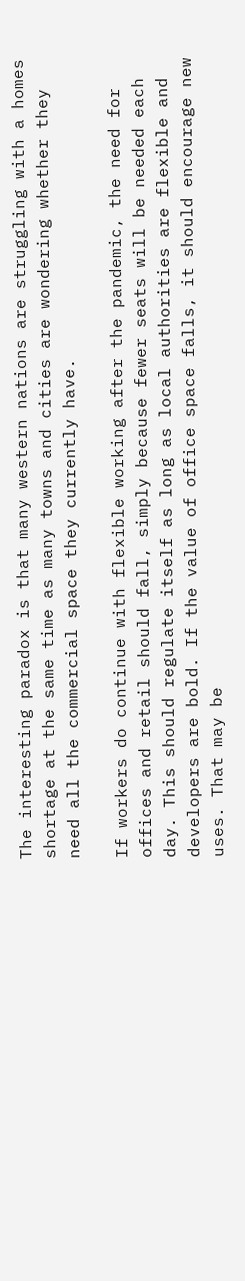The interesting paradox is that many western nations are struggling with a homes shortage at the same time as many towns and cities are wondering whether they need all the commercial space they currently have.

If workers do continue with flexible working after the pandemic, the need for offices and retail should fall, simply because fewer seats will be needed each day. This should regulate itself as long as local authorities are flexible and developers are bold. If the value of office space falls, it should encourage new uses. That may be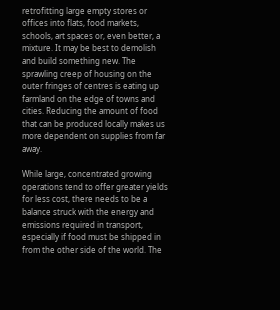retrofitting large empty stores or offices into flats, food markets, schools, art spaces or, even better, a mixture. It may be best to demolish and build something new. The sprawling creep of housing on the outer fringes of centres is eating up farmland on the edge of towns and cities. Reducing the amount of food that can be produced locally makes us more dependent on supplies from far away.

While large, concentrated growing operations tend to offer greater yields for less cost, there needs to be a balance struck with the energy and emissions required in transport, especially if food must be shipped in from the other side of the world. The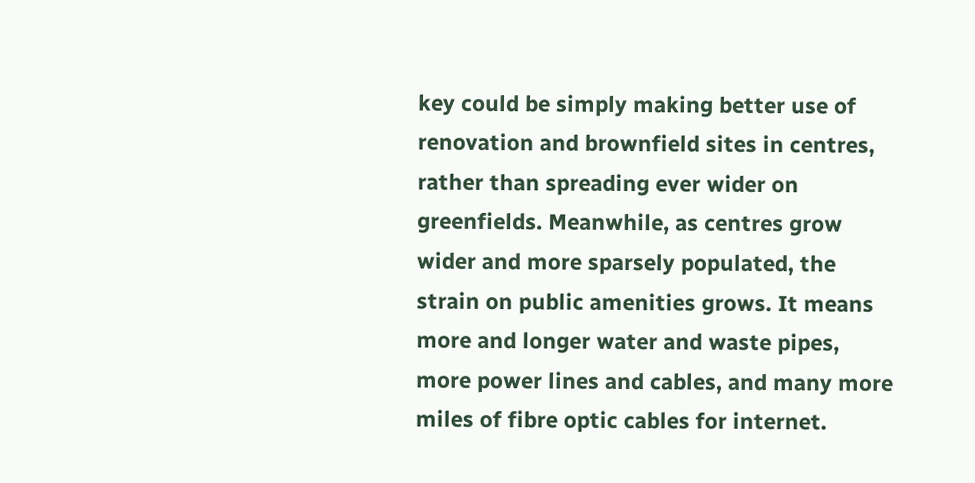key could be simply making better use of renovation and brownfield sites in centres, rather than spreading ever wider on greenfields. Meanwhile, as centres grow wider and more sparsely populated, the strain on public amenities grows. It means more and longer water and waste pipes, more power lines and cables, and many more miles of fibre optic cables for internet.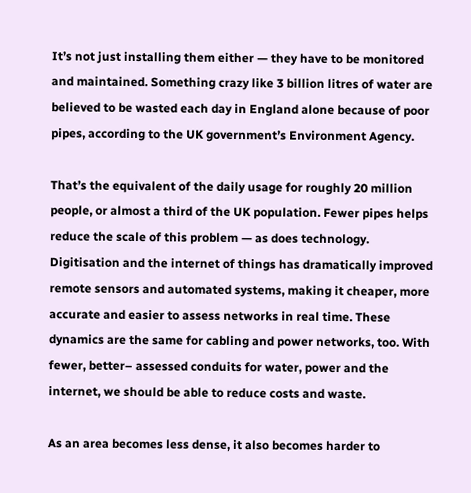It’s not just installing them either — they have to be monitored and maintained. Something crazy like 3 billion litres of water are believed to be wasted each day in England alone because of poor pipes, according to the UK government’s Environment Agency.

That’s the equivalent of the daily usage for roughly 20 million people, or almost a third of the UK population. Fewer pipes helps reduce the scale of this problem — as does technology. Digitisation and the internet of things has dramatically improved remote sensors and automated systems, making it cheaper, more accurate and easier to assess networks in real time. These dynamics are the same for cabling and power networks, too. With fewer, better– assessed conduits for water, power and the internet, we should be able to reduce costs and waste.

As an area becomes less dense, it also becomes harder to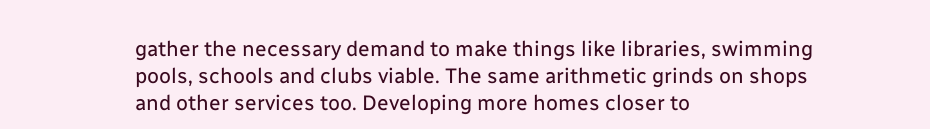gather the necessary demand to make things like libraries, swimming pools, schools and clubs viable. The same arithmetic grinds on shops and other services too. Developing more homes closer to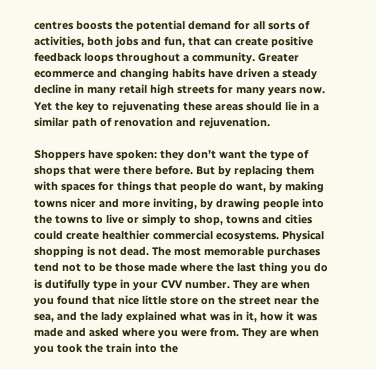centres boosts the potential demand for all sorts of activities, both jobs and fun, that can create positive feedback loops throughout a community. Greater ecommerce and changing habits have driven a steady decline in many retail high streets for many years now. Yet the key to rejuvenating these areas should lie in a similar path of renovation and rejuvenation.

Shoppers have spoken: they don’t want the type of shops that were there before. But by replacing them with spaces for things that people do want, by making towns nicer and more inviting, by drawing people into the towns to live or simply to shop, towns and cities could create healthier commercial ecosystems. Physical shopping is not dead. The most memorable purchases tend not to be those made where the last thing you do is dutifully type in your CVV number. They are when you found that nice little store on the street near the sea, and the lady explained what was in it, how it was made and asked where you were from. They are when you took the train into the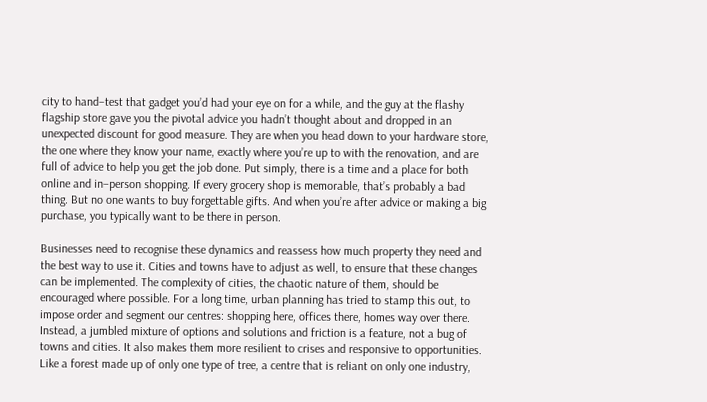city to hand–test that gadget you’d had your eye on for a while, and the guy at the flashy flagship store gave you the pivotal advice you hadn’t thought about and dropped in an unexpected discount for good measure. They are when you head down to your hardware store, the one where they know your name, exactly where you’re up to with the renovation, and are full of advice to help you get the job done. Put simply, there is a time and a place for both online and in–person shopping. If every grocery shop is memorable, that’s probably a bad thing. But no one wants to buy forgettable gifts. And when you’re after advice or making a big purchase, you typically want to be there in person.

Businesses need to recognise these dynamics and reassess how much property they need and the best way to use it. Cities and towns have to adjust as well, to ensure that these changes can be implemented. The complexity of cities, the chaotic nature of them, should be encouraged where possible. For a long time, urban planning has tried to stamp this out, to impose order and segment our centres: shopping here, offices there, homes way over there. Instead, a jumbled mixture of options and solutions and friction is a feature, not a bug of towns and cities. It also makes them more resilient to crises and responsive to opportunities. Like a forest made up of only one type of tree, a centre that is reliant on only one industry,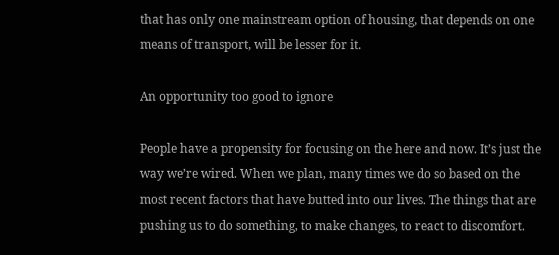that has only one mainstream option of housing, that depends on one means of transport, will be lesser for it.

An opportunity too good to ignore

People have a propensity for focusing on the here and now. It’s just the way we’re wired. When we plan, many times we do so based on the most recent factors that have butted into our lives. The things that are pushing us to do something, to make changes, to react to discomfort.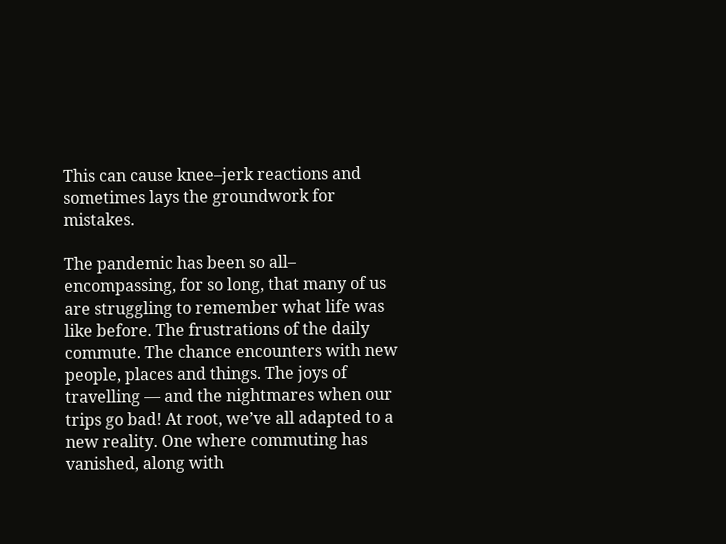This can cause knee–jerk reactions and sometimes lays the groundwork for mistakes.

The pandemic has been so all– encompassing, for so long, that many of us are struggling to remember what life was like before. The frustrations of the daily commute. The chance encounters with new people, places and things. The joys of travelling — and the nightmares when our trips go bad! At root, we’ve all adapted to a new reality. One where commuting has vanished, along with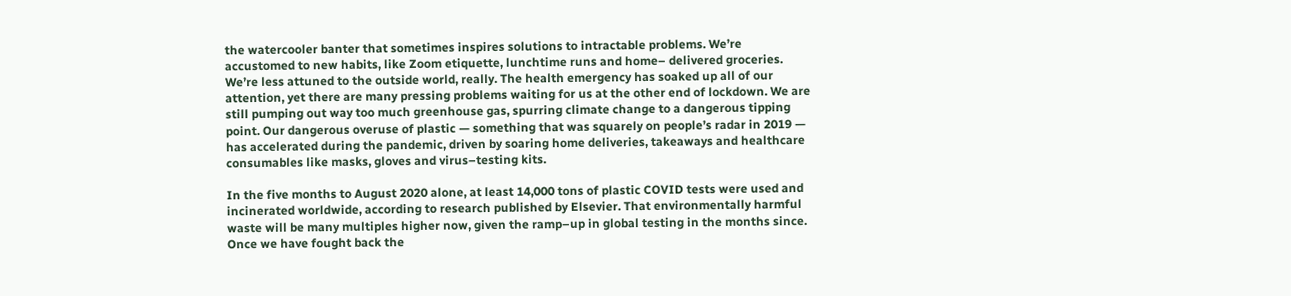the watercooler banter that sometimes inspires solutions to intractable problems. We’re accustomed to new habits, like Zoom etiquette, lunchtime runs and home– delivered groceries. We’re less attuned to the outside world, really. The health emergency has soaked up all of our attention, yet there are many pressing problems waiting for us at the other end of lockdown. We are still pumping out way too much greenhouse gas, spurring climate change to a dangerous tipping point. Our dangerous overuse of plastic — something that was squarely on people’s radar in 2019 — has accelerated during the pandemic, driven by soaring home deliveries, takeaways and healthcare consumables like masks, gloves and virus–testing kits.

In the five months to August 2020 alone, at least 14,000 tons of plastic COVID tests were used and incinerated worldwide, according to research published by Elsevier. That environmentally harmful waste will be many multiples higher now, given the ramp–up in global testing in the months since. Once we have fought back the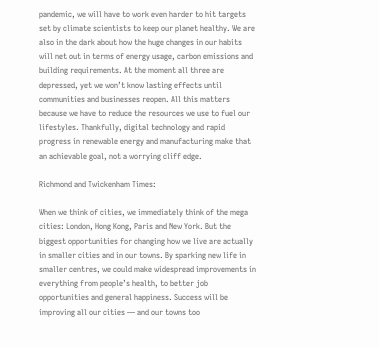pandemic, we will have to work even harder to hit targets set by climate scientists to keep our planet healthy. We are also in the dark about how the huge changes in our habits will net out in terms of energy usage, carbon emissions and building requirements. At the moment all three are depressed, yet we won’t know lasting effects until communities and businesses reopen. All this matters because we have to reduce the resources we use to fuel our lifestyles. Thankfully, digital technology and rapid progress in renewable energy and manufacturing make that an achievable goal, not a worrying cliff edge.

Richmond and Twickenham Times:

When we think of cities, we immediately think of the mega cities: London, Hong Kong, Paris and New York. But the biggest opportunities for changing how we live are actually in smaller cities and in our towns. By sparking new life in smaller centres, we could make widespread improvements in everything from people’s health, to better job opportunities and general happiness. Success will be improving all our cities — and our towns too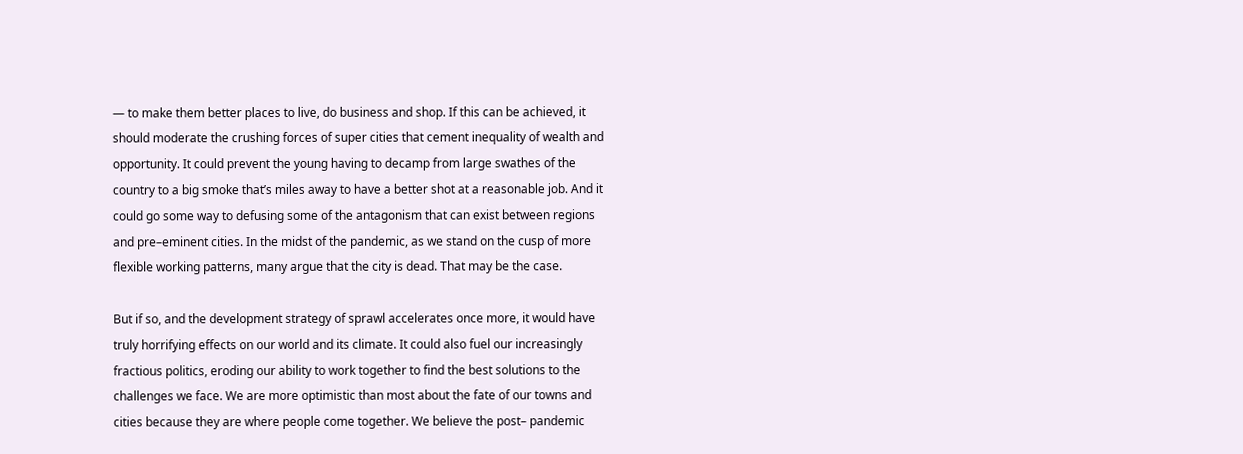— to make them better places to live, do business and shop. If this can be achieved, it should moderate the crushing forces of super cities that cement inequality of wealth and opportunity. It could prevent the young having to decamp from large swathes of the country to a big smoke that’s miles away to have a better shot at a reasonable job. And it could go some way to defusing some of the antagonism that can exist between regions and pre–eminent cities. In the midst of the pandemic, as we stand on the cusp of more flexible working patterns, many argue that the city is dead. That may be the case.

But if so, and the development strategy of sprawl accelerates once more, it would have truly horrifying effects on our world and its climate. It could also fuel our increasingly fractious politics, eroding our ability to work together to find the best solutions to the challenges we face. We are more optimistic than most about the fate of our towns and cities because they are where people come together. We believe the post– pandemic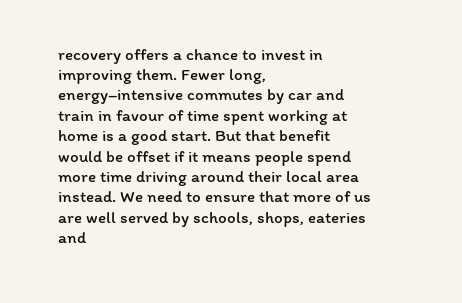recovery offers a chance to invest in improving them. Fewer long, energy–intensive commutes by car and train in favour of time spent working at home is a good start. But that benefit would be offset if it means people spend more time driving around their local area instead. We need to ensure that more of us are well served by schools, shops, eateries and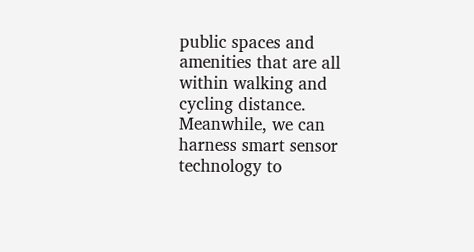public spaces and amenities that are all within walking and cycling distance. Meanwhile, we can harness smart sensor technology to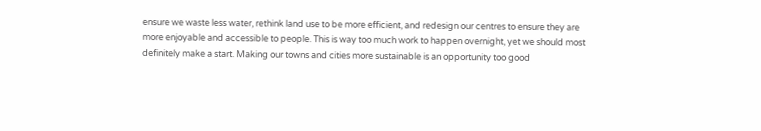ensure we waste less water, rethink land use to be more efficient, and redesign our centres to ensure they are more enjoyable and accessible to people. This is way too much work to happen overnight, yet we should most definitely make a start. Making our towns and cities more sustainable is an opportunity too good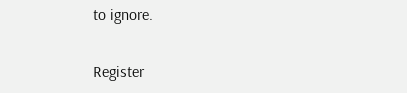to ignore.


Register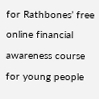for Rathbones’ free online financial awareness course for young people